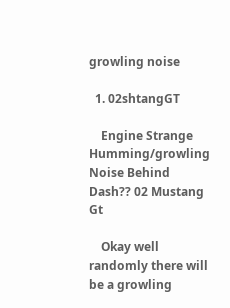growling noise

  1. 02shtangGT

    Engine Strange Humming/growling Noise Behind Dash?? 02 Mustang Gt

    Okay well randomly there will be a growling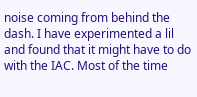noise coming from behind the dash. I have experimented a lil and found that it might have to do with the IAC. Most of the time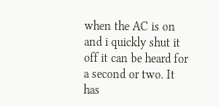when the AC is on and i quickly shut it off it can be heard for a second or two. It has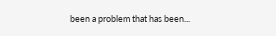been a problem that has been...